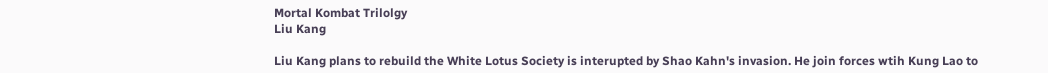Mortal Kombat Trilolgy
Liu Kang

Liu Kang plans to rebuild the White Lotus Society is interupted by Shao Kahn's invasion. He join forces wtih Kung Lao to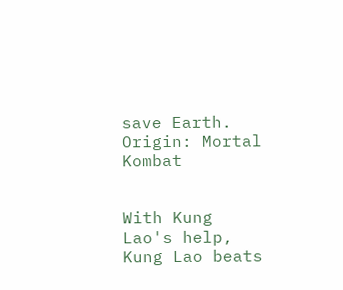save Earth.
Origin: Mortal Kombat


With Kung Lao's help, Kung Lao beats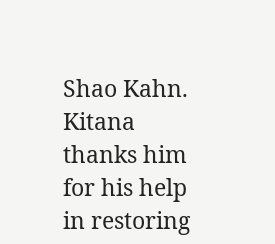Shao Kahn. Kitana thanks him for his help in restoring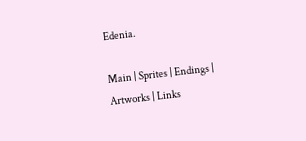Edenia.

Main | Sprites | Endings | Artworks | Links